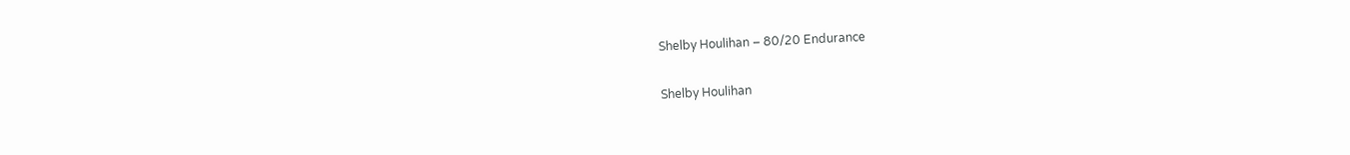Shelby Houlihan – 80/20 Endurance

Shelby Houlihan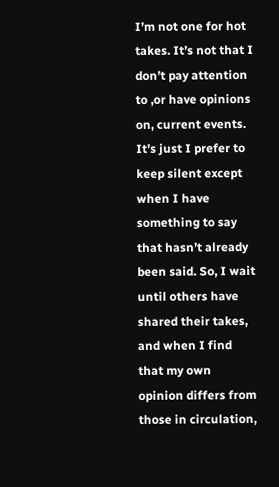I’m not one for hot takes. It’s not that I don’t pay attention to ,or have opinions on, current events. It’s just I prefer to keep silent except when I have something to say that hasn’t already been said. So, I wait until others have shared their takes, and when I find that my own opinion differs from those in circulation,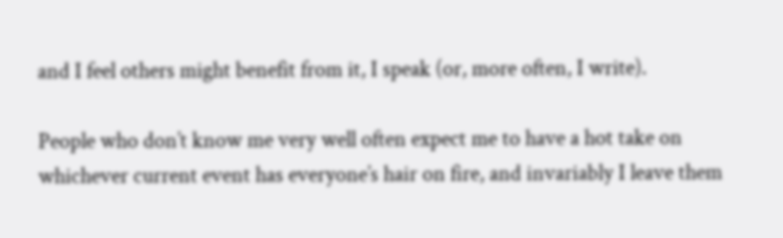and I feel others might benefit from it, I speak (or, more often, I write).

People who don’t know me very well often expect me to have a hot take on whichever current event has everyone’s hair on fire, and invariably I leave them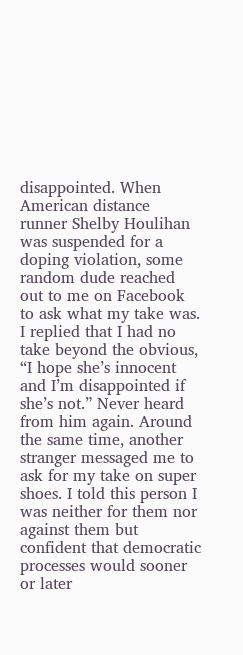disappointed. When American distance runner Shelby Houlihan was suspended for a doping violation, some random dude reached out to me on Facebook to ask what my take was. I replied that I had no take beyond the obvious, “I hope she’s innocent and I’m disappointed if she’s not.” Never heard from him again. Around the same time, another stranger messaged me to ask for my take on super shoes. I told this person I was neither for them nor against them but confident that democratic processes would sooner or later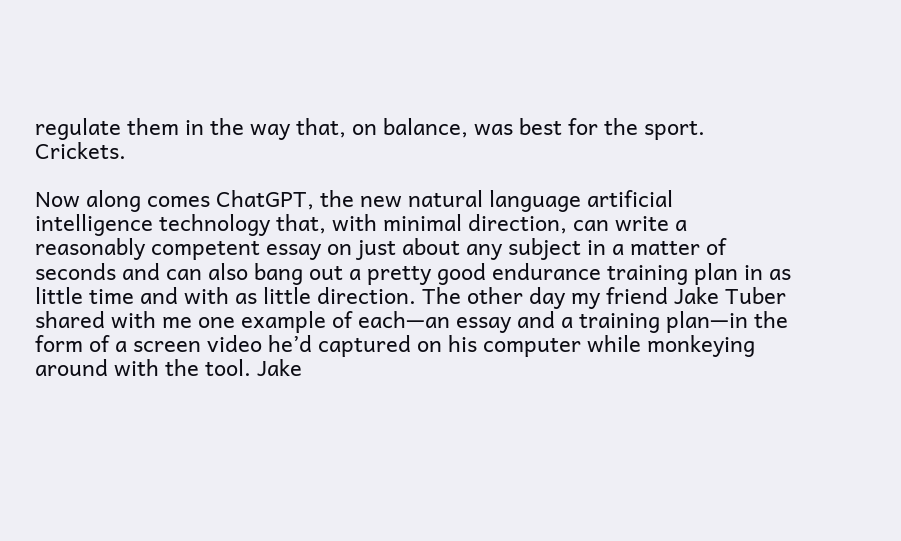regulate them in the way that, on balance, was best for the sport. Crickets.

Now along comes ChatGPT, the new natural language artificial intelligence technology that, with minimal direction, can write a reasonably competent essay on just about any subject in a matter of seconds and can also bang out a pretty good endurance training plan in as little time and with as little direction. The other day my friend Jake Tuber shared with me one example of each—an essay and a training plan—in the form of a screen video he’d captured on his computer while monkeying around with the tool. Jake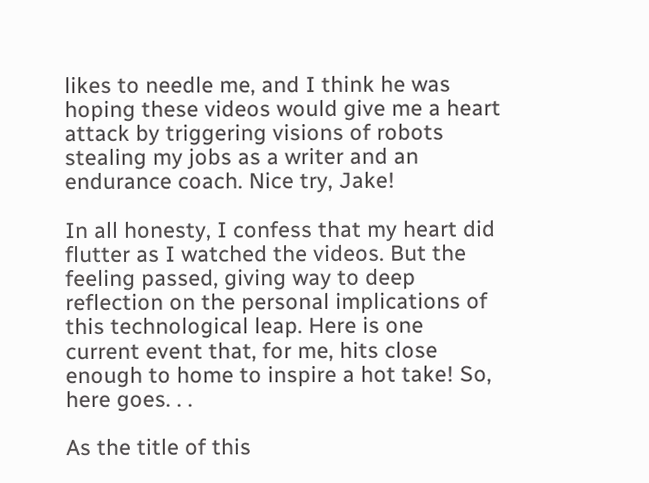likes to needle me, and I think he was hoping these videos would give me a heart attack by triggering visions of robots stealing my jobs as a writer and an endurance coach. Nice try, Jake!

In all honesty, I confess that my heart did flutter as I watched the videos. But the feeling passed, giving way to deep reflection on the personal implications of this technological leap. Here is one current event that, for me, hits close enough to home to inspire a hot take! So, here goes. . .

As the title of this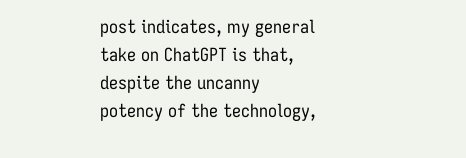post indicates, my general take on ChatGPT is that, despite the uncanny potency of the technology,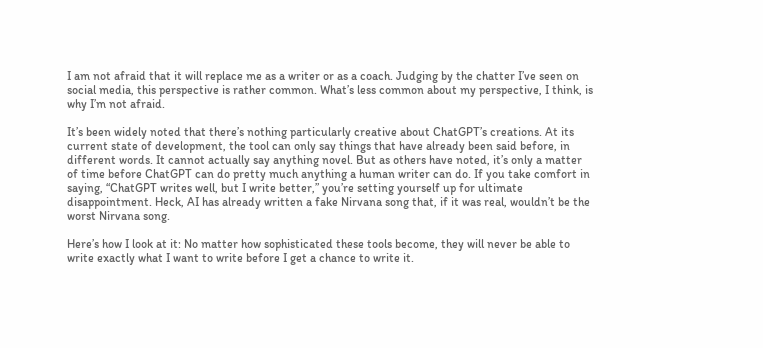I am not afraid that it will replace me as a writer or as a coach. Judging by the chatter I’ve seen on social media, this perspective is rather common. What’s less common about my perspective, I think, is why I’m not afraid.

It’s been widely noted that there’s nothing particularly creative about ChatGPT’s creations. At its current state of development, the tool can only say things that have already been said before, in different words. It cannot actually say anything novel. But as others have noted, it’s only a matter of time before ChatGPT can do pretty much anything a human writer can do. If you take comfort in saying, “ChatGPT writes well, but I write better,” you’re setting yourself up for ultimate disappointment. Heck, AI has already written a fake Nirvana song that, if it was real, wouldn’t be the worst Nirvana song.

Here’s how I look at it: No matter how sophisticated these tools become, they will never be able to write exactly what I want to write before I get a chance to write it.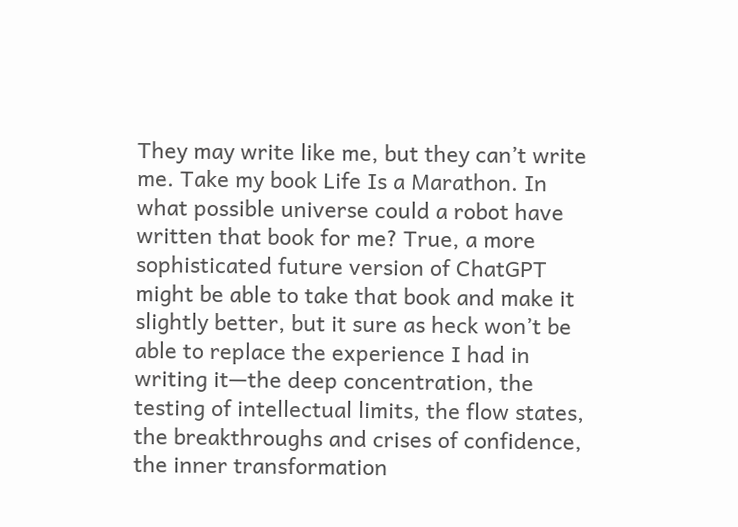They may write like me, but they can’t write me. Take my book Life Is a Marathon. In what possible universe could a robot have written that book for me? True, a more sophisticated future version of ChatGPT might be able to take that book and make it slightly better, but it sure as heck won’t be able to replace the experience I had in writing it—the deep concentration, the testing of intellectual limits, the flow states, the breakthroughs and crises of confidence, the inner transformation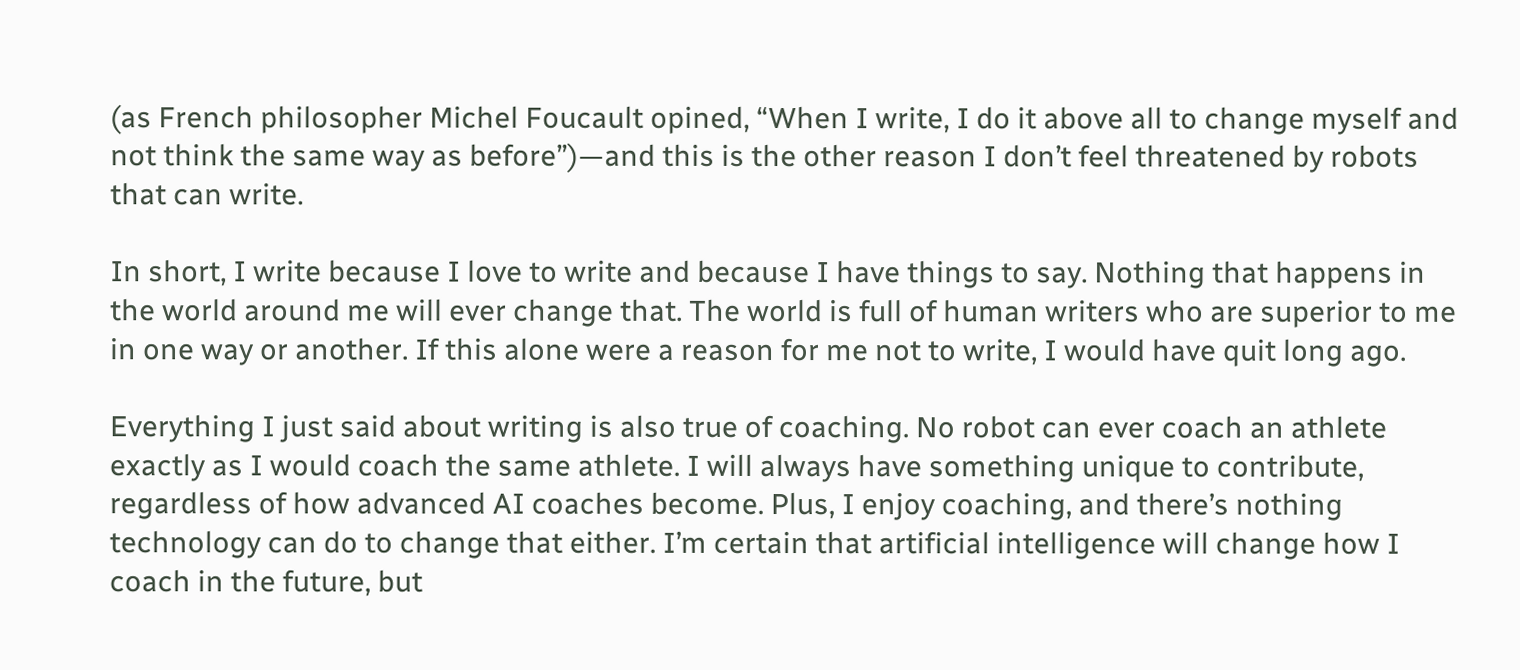(as French philosopher Michel Foucault opined, “When I write, I do it above all to change myself and not think the same way as before”)—and this is the other reason I don’t feel threatened by robots that can write.

In short, I write because I love to write and because I have things to say. Nothing that happens in the world around me will ever change that. The world is full of human writers who are superior to me in one way or another. If this alone were a reason for me not to write, I would have quit long ago.

Everything I just said about writing is also true of coaching. No robot can ever coach an athlete exactly as I would coach the same athlete. I will always have something unique to contribute, regardless of how advanced AI coaches become. Plus, I enjoy coaching, and there’s nothing technology can do to change that either. I’m certain that artificial intelligence will change how I coach in the future, but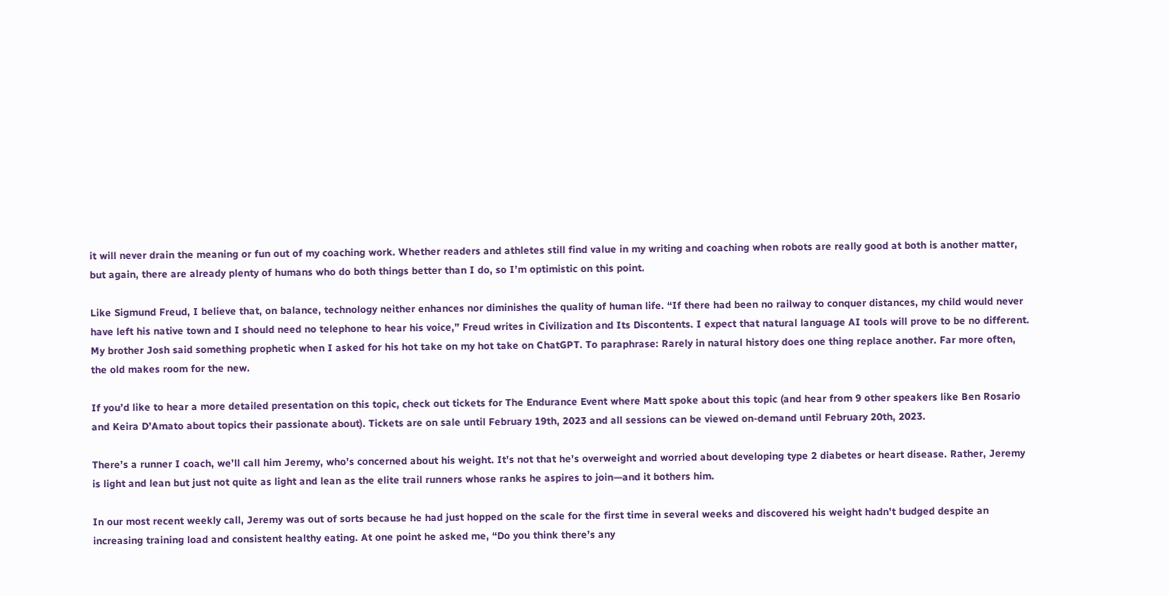it will never drain the meaning or fun out of my coaching work. Whether readers and athletes still find value in my writing and coaching when robots are really good at both is another matter, but again, there are already plenty of humans who do both things better than I do, so I’m optimistic on this point.

Like Sigmund Freud, I believe that, on balance, technology neither enhances nor diminishes the quality of human life. “If there had been no railway to conquer distances, my child would never have left his native town and I should need no telephone to hear his voice,” Freud writes in Civilization and Its Discontents. I expect that natural language AI tools will prove to be no different. My brother Josh said something prophetic when I asked for his hot take on my hot take on ChatGPT. To paraphrase: Rarely in natural history does one thing replace another. Far more often, the old makes room for the new.

If you’d like to hear a more detailed presentation on this topic, check out tickets for The Endurance Event where Matt spoke about this topic (and hear from 9 other speakers like Ben Rosario and Keira D’Amato about topics their passionate about). Tickets are on sale until February 19th, 2023 and all sessions can be viewed on-demand until February 20th, 2023.

There’s a runner I coach, we’ll call him Jeremy, who’s concerned about his weight. It’s not that he’s overweight and worried about developing type 2 diabetes or heart disease. Rather, Jeremy is light and lean but just not quite as light and lean as the elite trail runners whose ranks he aspires to join—and it bothers him.

In our most recent weekly call, Jeremy was out of sorts because he had just hopped on the scale for the first time in several weeks and discovered his weight hadn’t budged despite an increasing training load and consistent healthy eating. At one point he asked me, “Do you think there’s any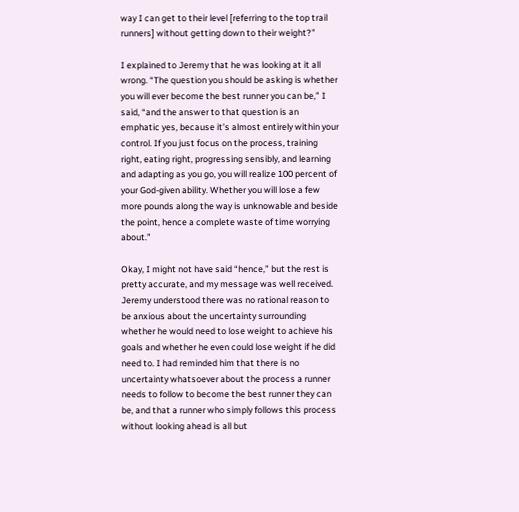way I can get to their level [referring to the top trail runners] without getting down to their weight?”

I explained to Jeremy that he was looking at it all wrong. “The question you should be asking is whether you will ever become the best runner you can be,” I said, “and the answer to that question is an emphatic yes, because it’s almost entirely within your control. If you just focus on the process, training right, eating right, progressing sensibly, and learning and adapting as you go, you will realize 100 percent of your God-given ability. Whether you will lose a few more pounds along the way is unknowable and beside the point, hence a complete waste of time worrying about.”

Okay, I might not have said “hence,” but the rest is pretty accurate, and my message was well received. Jeremy understood there was no rational reason to be anxious about the uncertainty surrounding whether he would need to lose weight to achieve his goals and whether he even could lose weight if he did need to. I had reminded him that there is no uncertainty whatsoever about the process a runner needs to follow to become the best runner they can be, and that a runner who simply follows this process without looking ahead is all but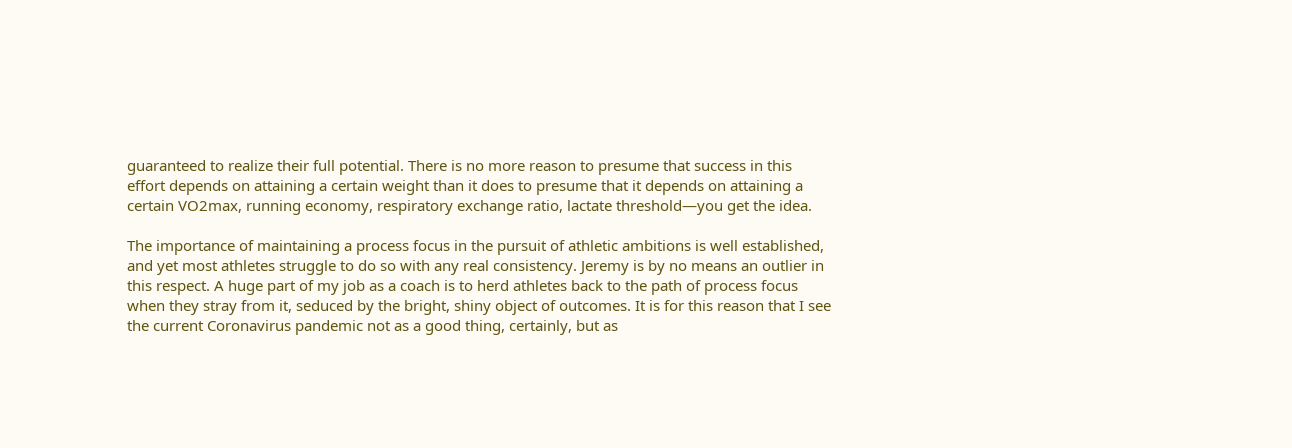guaranteed to realize their full potential. There is no more reason to presume that success in this effort depends on attaining a certain weight than it does to presume that it depends on attaining a certain VO2max, running economy, respiratory exchange ratio, lactate threshold—you get the idea.

The importance of maintaining a process focus in the pursuit of athletic ambitions is well established, and yet most athletes struggle to do so with any real consistency. Jeremy is by no means an outlier in this respect. A huge part of my job as a coach is to herd athletes back to the path of process focus when they stray from it, seduced by the bright, shiny object of outcomes. It is for this reason that I see the current Coronavirus pandemic not as a good thing, certainly, but as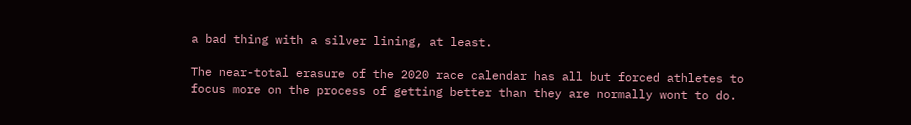a bad thing with a silver lining, at least.

The near-total erasure of the 2020 race calendar has all but forced athletes to focus more on the process of getting better than they are normally wont to do.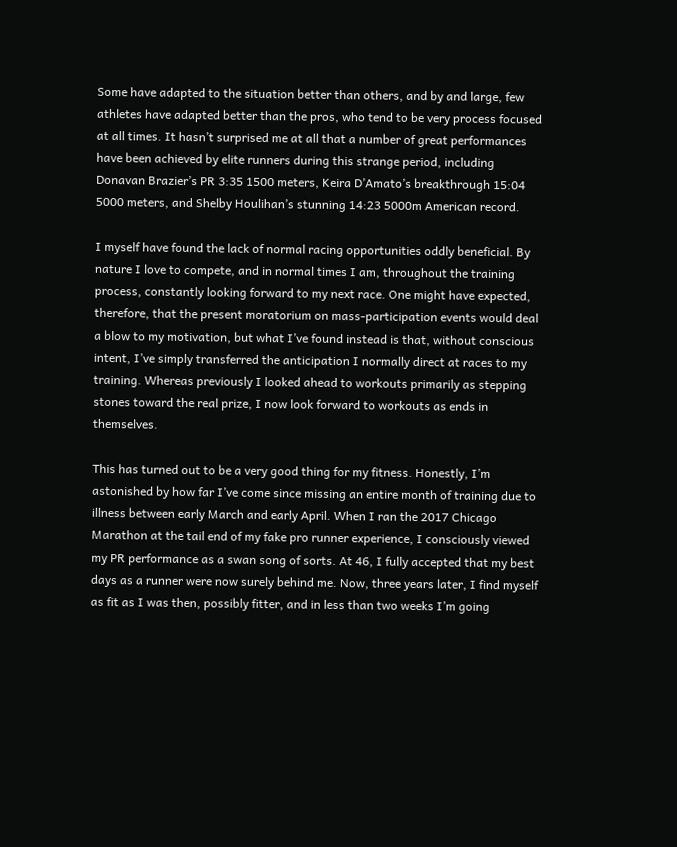Some have adapted to the situation better than others, and by and large, few athletes have adapted better than the pros, who tend to be very process focused at all times. It hasn’t surprised me at all that a number of great performances have been achieved by elite runners during this strange period, including Donavan Brazier’s PR 3:35 1500 meters, Keira D’Amato’s breakthrough 15:04 5000 meters, and Shelby Houlihan’s stunning 14:23 5000m American record.

I myself have found the lack of normal racing opportunities oddly beneficial. By nature I love to compete, and in normal times I am, throughout the training process, constantly looking forward to my next race. One might have expected, therefore, that the present moratorium on mass-participation events would deal a blow to my motivation, but what I’ve found instead is that, without conscious intent, I’ve simply transferred the anticipation I normally direct at races to my training. Whereas previously I looked ahead to workouts primarily as stepping stones toward the real prize, I now look forward to workouts as ends in themselves.

This has turned out to be a very good thing for my fitness. Honestly, I’m astonished by how far I’ve come since missing an entire month of training due to illness between early March and early April. When I ran the 2017 Chicago Marathon at the tail end of my fake pro runner experience, I consciously viewed my PR performance as a swan song of sorts. At 46, I fully accepted that my best days as a runner were now surely behind me. Now, three years later, I find myself as fit as I was then, possibly fitter, and in less than two weeks I’m going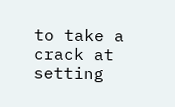to take a crack at setting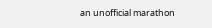an unofficial marathon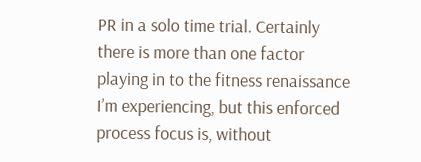PR in a solo time trial. Certainly there is more than one factor playing in to the fitness renaissance I’m experiencing, but this enforced process focus is, without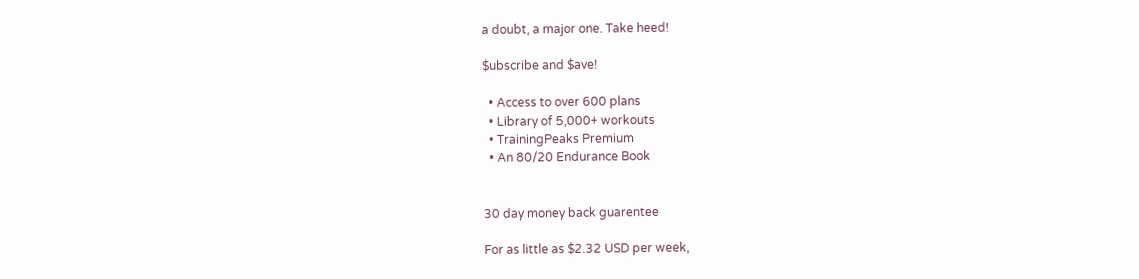a doubt, a major one. Take heed!

$ubscribe and $ave!

  • Access to over 600 plans
  • Library of 5,000+ workouts
  • TrainingPeaks Premium
  • An 80/20 Endurance Book


30 day money back guarentee

For as little as $2.32 USD per week,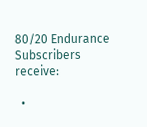80/20 Endurance Subscribers receive:

  •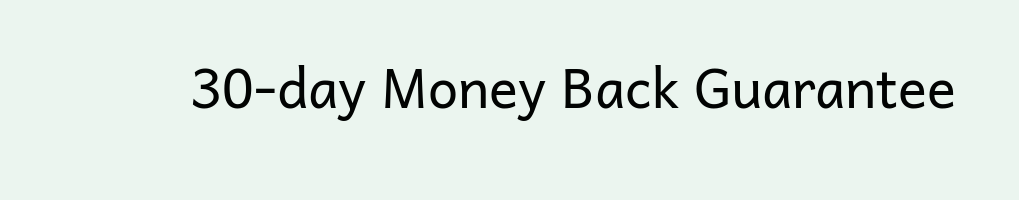30-day Money Back Guarantee